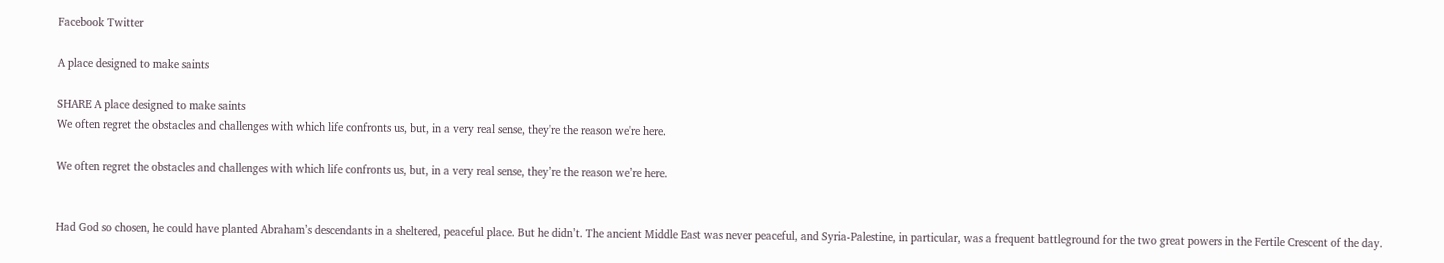Facebook Twitter

A place designed to make saints

SHARE A place designed to make saints
We often regret the obstacles and challenges with which life confronts us, but, in a very real sense, they're the reason we're here.

We often regret the obstacles and challenges with which life confronts us, but, in a very real sense, they’re the reason we’re here.


Had God so chosen, he could have planted Abraham’s descendants in a sheltered, peaceful place. But he didn’t. The ancient Middle East was never peaceful, and Syria-Palestine, in particular, was a frequent battleground for the two great powers in the Fertile Crescent of the day.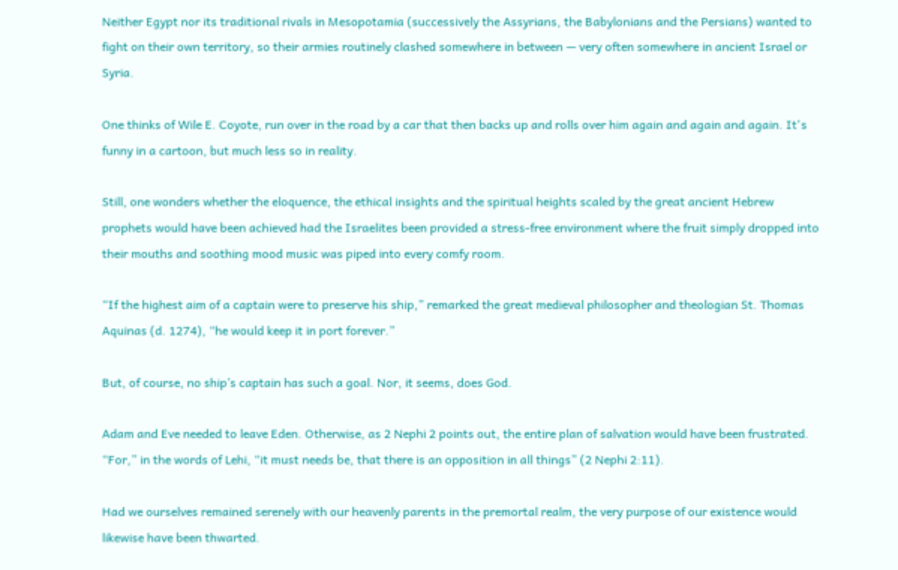Neither Egypt nor its traditional rivals in Mesopotamia (successively the Assyrians, the Babylonians and the Persians) wanted to fight on their own territory, so their armies routinely clashed somewhere in between — very often somewhere in ancient Israel or Syria.

One thinks of Wile E. Coyote, run over in the road by a car that then backs up and rolls over him again and again and again. It's funny in a cartoon, but much less so in reality.

Still, one wonders whether the eloquence, the ethical insights and the spiritual heights scaled by the great ancient Hebrew prophets would have been achieved had the Israelites been provided a stress-free environment where the fruit simply dropped into their mouths and soothing mood music was piped into every comfy room.

“If the highest aim of a captain were to preserve his ship,” remarked the great medieval philosopher and theologian St. Thomas Aquinas (d. 1274), “he would keep it in port forever.”

But, of course, no ship’s captain has such a goal. Nor, it seems, does God.

Adam and Eve needed to leave Eden. Otherwise, as 2 Nephi 2 points out, the entire plan of salvation would have been frustrated. “For,” in the words of Lehi, “it must needs be, that there is an opposition in all things” (2 Nephi 2:11).

Had we ourselves remained serenely with our heavenly parents in the premortal realm, the very purpose of our existence would likewise have been thwarted.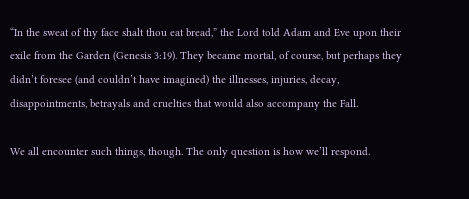“In the sweat of thy face shalt thou eat bread,” the Lord told Adam and Eve upon their exile from the Garden (Genesis 3:19). They became mortal, of course, but perhaps they didn’t foresee (and couldn’t have imagined) the illnesses, injuries, decay, disappointments, betrayals and cruelties that would also accompany the Fall.

We all encounter such things, though. The only question is how we’ll respond.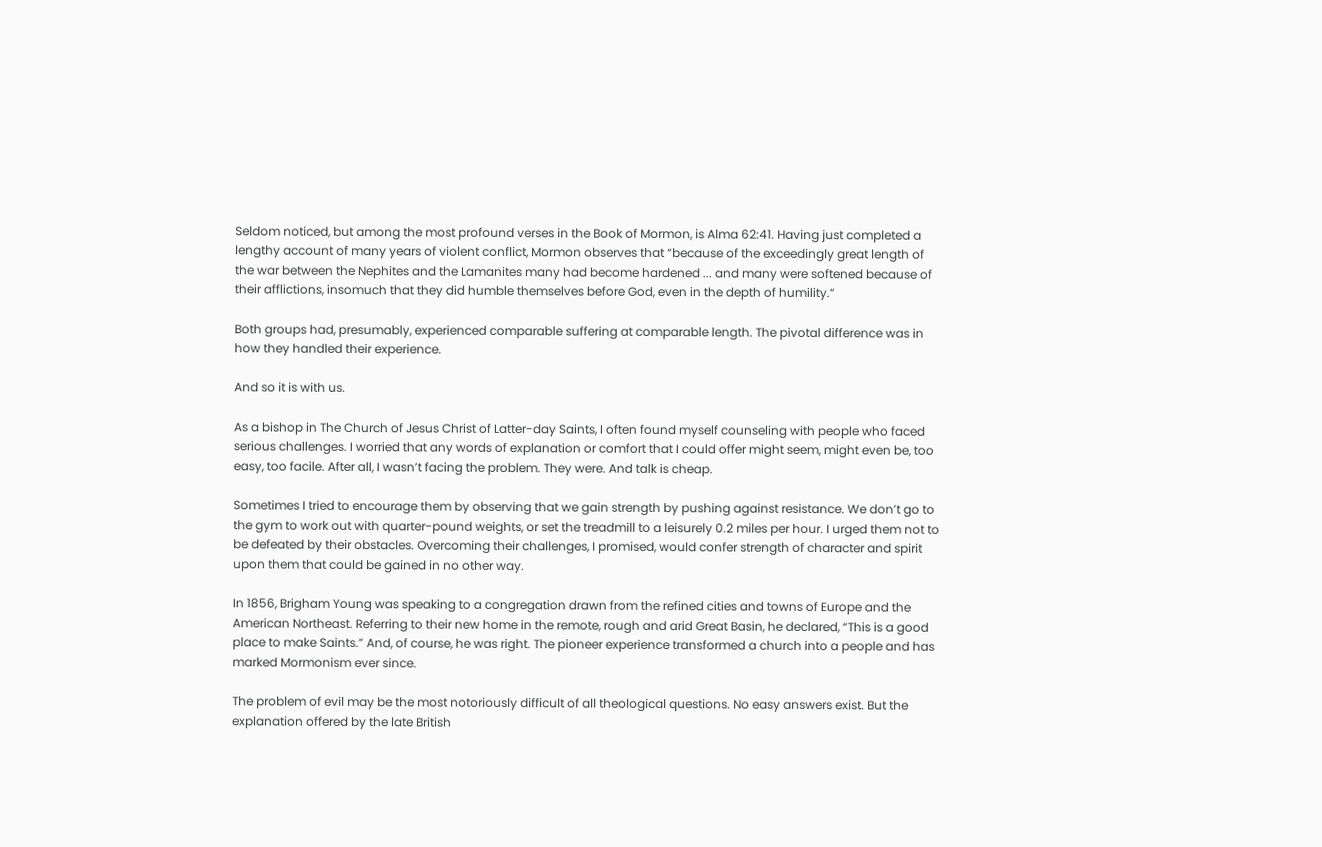Seldom noticed, but among the most profound verses in the Book of Mormon, is Alma 62:41. Having just completed a lengthy account of many years of violent conflict, Mormon observes that “because of the exceedingly great length of the war between the Nephites and the Lamanites many had become hardened ... and many were softened because of their afflictions, insomuch that they did humble themselves before God, even in the depth of humility.”

Both groups had, presumably, experienced comparable suffering at comparable length. The pivotal difference was in how they handled their experience.

And so it is with us.

As a bishop in The Church of Jesus Christ of Latter-day Saints, I often found myself counseling with people who faced serious challenges. I worried that any words of explanation or comfort that I could offer might seem, might even be, too easy, too facile. After all, I wasn’t facing the problem. They were. And talk is cheap.

Sometimes I tried to encourage them by observing that we gain strength by pushing against resistance. We don’t go to the gym to work out with quarter-pound weights, or set the treadmill to a leisurely 0.2 miles per hour. I urged them not to be defeated by their obstacles. Overcoming their challenges, I promised, would confer strength of character and spirit upon them that could be gained in no other way.

In 1856, Brigham Young was speaking to a congregation drawn from the refined cities and towns of Europe and the American Northeast. Referring to their new home in the remote, rough and arid Great Basin, he declared, “This is a good place to make Saints.” And, of course, he was right. The pioneer experience transformed a church into a people and has marked Mormonism ever since.

The problem of evil may be the most notoriously difficult of all theological questions. No easy answers exist. But the explanation offered by the late British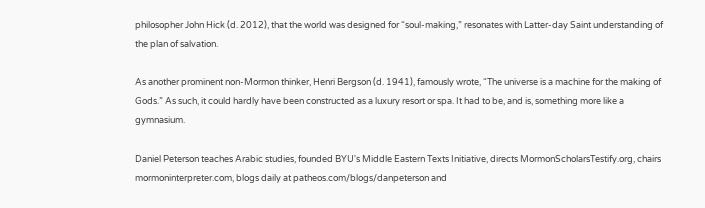philosopher John Hick (d. 2012), that the world was designed for “soul-making,” resonates with Latter-day Saint understanding of the plan of salvation.

As another prominent non-Mormon thinker, Henri Bergson (d. 1941), famously wrote, “The universe is a machine for the making of Gods.” As such, it could hardly have been constructed as a luxury resort or spa. It had to be, and is, something more like a gymnasium.

Daniel Peterson teaches Arabic studies, founded BYU's Middle Eastern Texts Initiative, directs MormonScholarsTestify.org, chairs mormoninterpreter.com, blogs daily at patheos.com/blogs/danpeterson and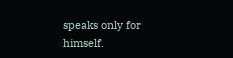speaks only for himself.